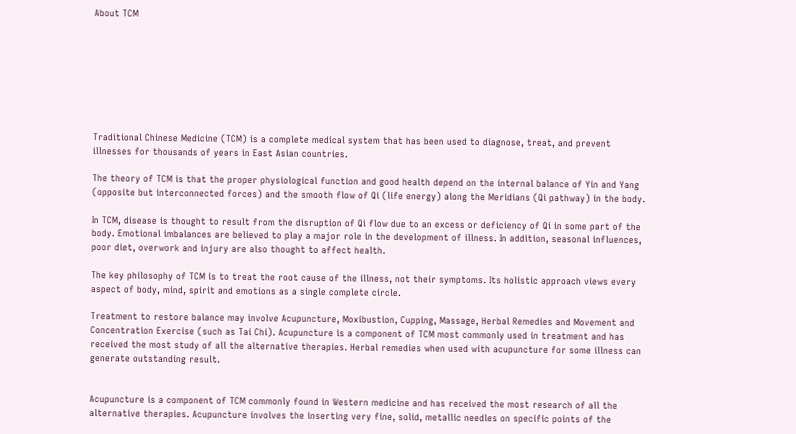About TCM








Traditional Chinese Medicine (TCM) is a complete medical system that has been used to diagnose, treat, and prevent illnesses for thousands of years in East Asian countries.

The theory of TCM is that the proper physiological function and good health depend on the internal balance of Yin and Yang (opposite but interconnected forces) and the smooth flow of Qi (life energy) along the Meridians (Qi pathway) in the body.

In TCM, disease is thought to result from the disruption of Qi flow due to an excess or deficiency of Qi in some part of the body. Emotional imbalances are believed to play a major role in the development of illness. In addition, seasonal influences, poor diet, overwork and injury are also thought to affect health.

The key philosophy of TCM is to treat the root cause of the illness, not their symptoms. Its holistic approach views every aspect of body, mind, spirit and emotions as a single complete circle.

Treatment to restore balance may involve Acupuncture, Moxibustion, Cupping, Massage, Herbal Remedies and Movement and Concentration Exercise (such as Tai Chi). Acupuncture is a component of TCM most commonly used in treatment and has received the most study of all the alternative therapies. Herbal remedies when used with acupuncture for some illness can generate outstanding result.


Acupuncture is a component of TCM commonly found in Western medicine and has received the most research of all the alternative therapies. Acupuncture involves the inserting very fine, solid, metallic needles on specific points of the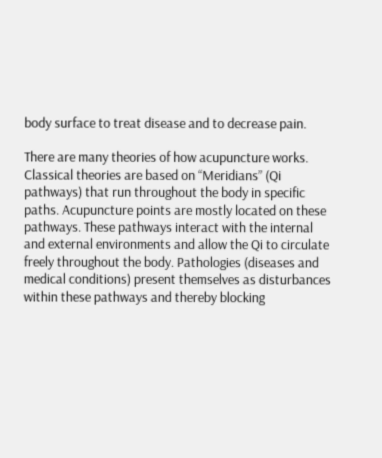body surface to treat disease and to decrease pain.

There are many theories of how acupuncture works. Classical theories are based on “Meridians” (Qi pathways) that run throughout the body in specific paths. Acupuncture points are mostly located on these pathways. These pathways interact with the internal and external environments and allow the Qi to circulate freely throughout the body. Pathologies (diseases and medical conditions) present themselves as disturbances within these pathways and thereby blocking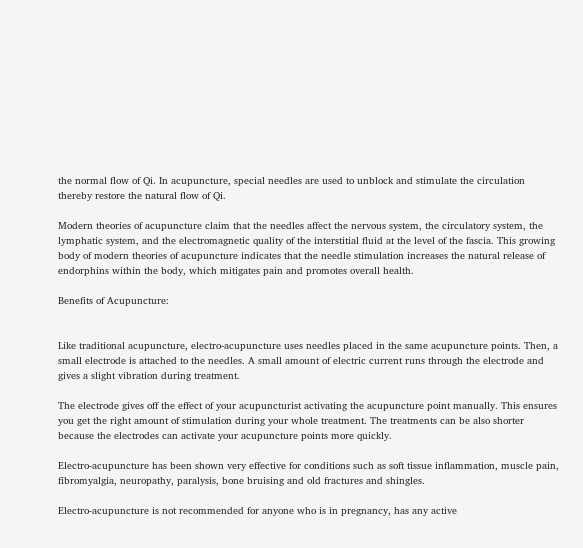the normal flow of Qi. In acupuncture, special needles are used to unblock and stimulate the circulation thereby restore the natural flow of Qi.

Modern theories of acupuncture claim that the needles affect the nervous system, the circulatory system, the lymphatic system, and the electromagnetic quality of the interstitial fluid at the level of the fascia. This growing body of modern theories of acupuncture indicates that the needle stimulation increases the natural release of endorphins within the body, which mitigates pain and promotes overall health.

Benefits of Acupuncture:


Like traditional acupuncture, electro-acupuncture uses needles placed in the same acupuncture points. Then, a small electrode is attached to the needles. A small amount of electric current runs through the electrode and gives a slight vibration during treatment.

The electrode gives off the effect of your acupuncturist activating the acupuncture point manually. This ensures you get the right amount of stimulation during your whole treatment. The treatments can be also shorter because the electrodes can activate your acupuncture points more quickly.

Electro-acupuncture has been shown very effective for conditions such as soft tissue inflammation, muscle pain, fibromyalgia, neuropathy, paralysis, bone bruising and old fractures and shingles.

Electro-acupuncture is not recommended for anyone who is in pregnancy, has any active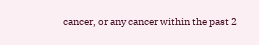cancer, or any cancer within the past 2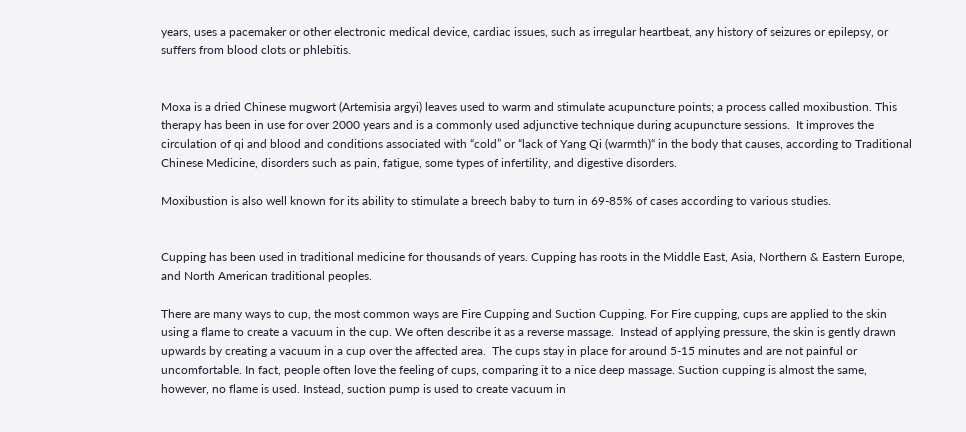years, uses a pacemaker or other electronic medical device, cardiac issues, such as irregular heartbeat, any history of seizures or epilepsy, or suffers from blood clots or phlebitis.


Moxa is a dried Chinese mugwort (Artemisia argyi) leaves used to warm and stimulate acupuncture points; a process called moxibustion. This therapy has been in use for over 2000 years and is a commonly used adjunctive technique during acupuncture sessions.  It improves the circulation of qi and blood and conditions associated with “cold” or “lack of Yang Qi (warmth)“ in the body that causes, according to Traditional Chinese Medicine, disorders such as pain, fatigue, some types of infertility, and digestive disorders.

Moxibustion is also well known for its ability to stimulate a breech baby to turn in 69-85% of cases according to various studies.


Cupping has been used in traditional medicine for thousands of years. Cupping has roots in the Middle East, Asia, Northern & Eastern Europe, and North American traditional peoples.

There are many ways to cup, the most common ways are Fire Cupping and Suction Cupping. For Fire cupping, cups are applied to the skin using a flame to create a vacuum in the cup. We often describe it as a reverse massage.  Instead of applying pressure, the skin is gently drawn upwards by creating a vacuum in a cup over the affected area.  The cups stay in place for around 5-15 minutes and are not painful or uncomfortable. In fact, people often love the feeling of cups, comparing it to a nice deep massage. Suction cupping is almost the same, however, no flame is used. Instead, suction pump is used to create vacuum in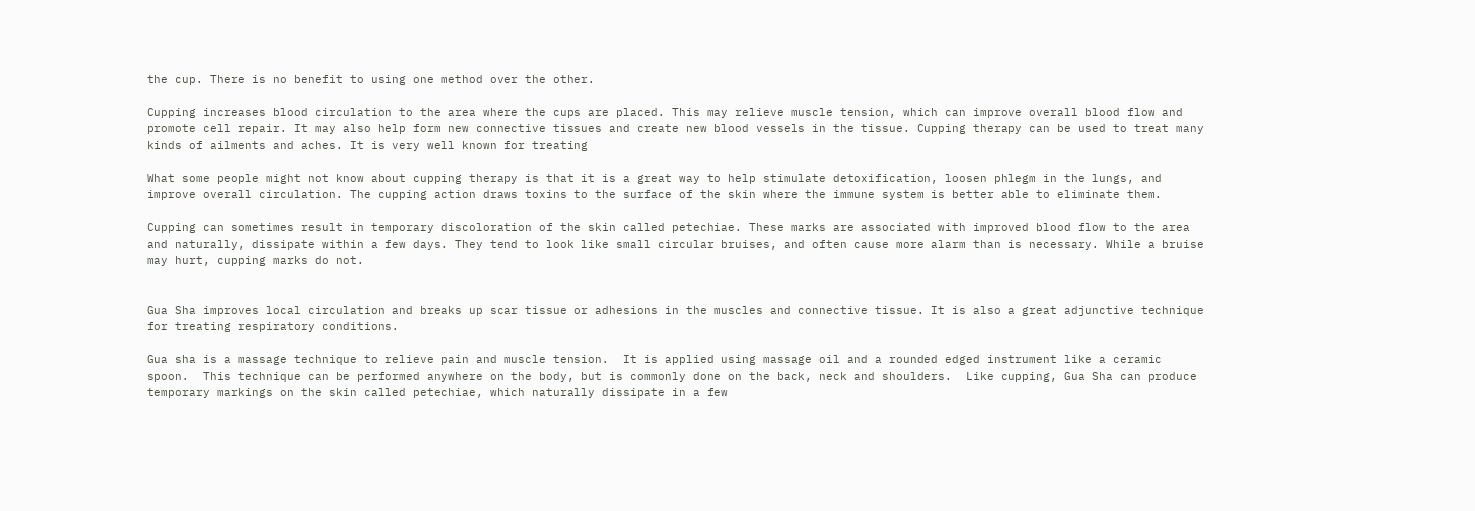the cup. There is no benefit to using one method over the other.

Cupping increases blood circulation to the area where the cups are placed. This may relieve muscle tension, which can improve overall blood flow and promote cell repair. It may also help form new connective tissues and create new blood vessels in the tissue. Cupping therapy can be used to treat many kinds of ailments and aches. It is very well known for treating

What some people might not know about cupping therapy is that it is a great way to help stimulate detoxification, loosen phlegm in the lungs, and improve overall circulation. The cupping action draws toxins to the surface of the skin where the immune system is better able to eliminate them.

Cupping can sometimes result in temporary discoloration of the skin called petechiae. These marks are associated with improved blood flow to the area and naturally, dissipate within a few days. They tend to look like small circular bruises, and often cause more alarm than is necessary. While a bruise may hurt, cupping marks do not.


Gua Sha improves local circulation and breaks up scar tissue or adhesions in the muscles and connective tissue. It is also a great adjunctive technique for treating respiratory conditions.

Gua sha is a massage technique to relieve pain and muscle tension.  It is applied using massage oil and a rounded edged instrument like a ceramic spoon.  This technique can be performed anywhere on the body, but is commonly done on the back, neck and shoulders.  Like cupping, Gua Sha can produce temporary markings on the skin called petechiae, which naturally dissipate in a few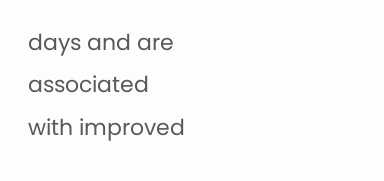days and are associated with improved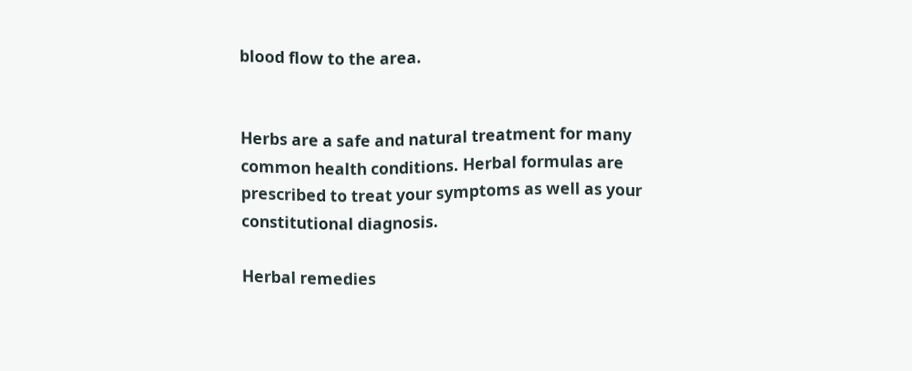blood flow to the area.


Herbs are a safe and natural treatment for many common health conditions. Herbal formulas are prescribed to treat your symptoms as well as your constitutional diagnosis.

Herbal remedies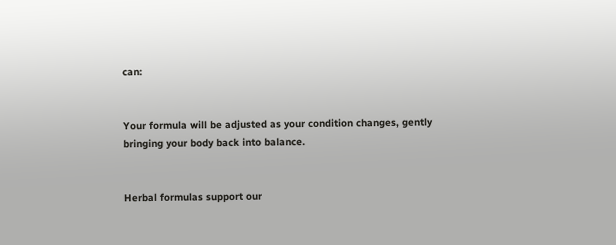can:


Your formula will be adjusted as your condition changes, gently bringing your body back into balance.


Herbal formulas support our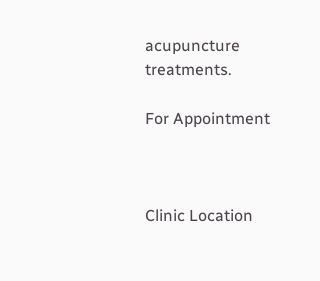acupuncture treatments.

For Appointment



Clinic Location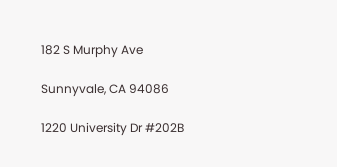182 S Murphy Ave

Sunnyvale, CA 94086

1220 University Dr #202B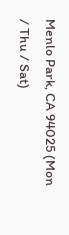Menlo Park, CA 94025 (Mon / Thu / Sat)